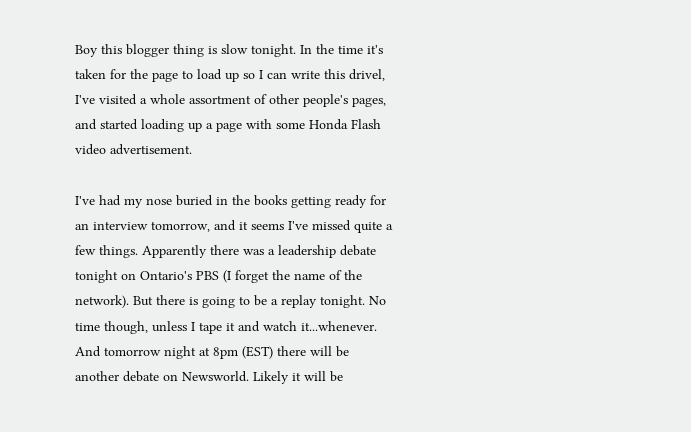Boy this blogger thing is slow tonight. In the time it's taken for the page to load up so I can write this drivel, I've visited a whole assortment of other people's pages, and started loading up a page with some Honda Flash video advertisement.

I've had my nose buried in the books getting ready for an interview tomorrow, and it seems I've missed quite a few things. Apparently there was a leadership debate tonight on Ontario's PBS (I forget the name of the network). But there is going to be a replay tonight. No time though, unless I tape it and watch it...whenever. And tomorrow night at 8pm (EST) there will be another debate on Newsworld. Likely it will be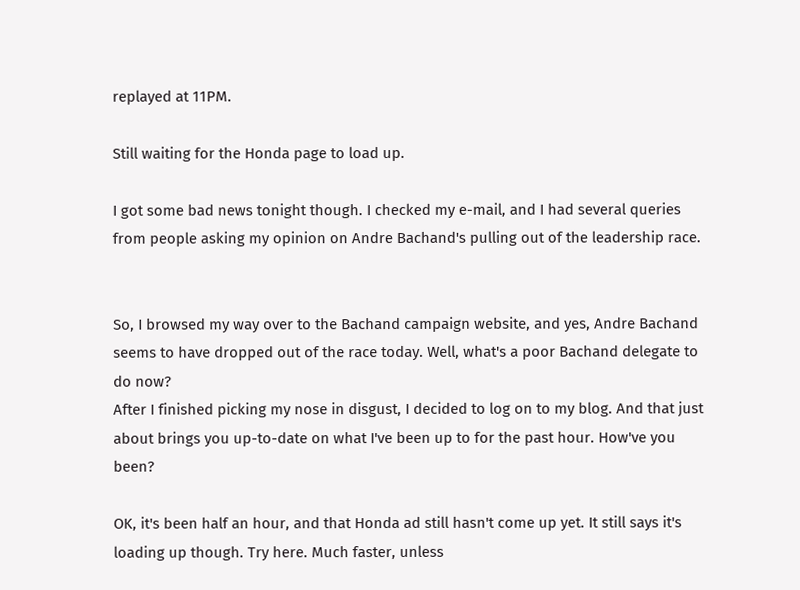replayed at 11PM.

Still waiting for the Honda page to load up.

I got some bad news tonight though. I checked my e-mail, and I had several queries from people asking my opinion on Andre Bachand's pulling out of the leadership race.


So, I browsed my way over to the Bachand campaign website, and yes, Andre Bachand seems to have dropped out of the race today. Well, what's a poor Bachand delegate to do now?
After I finished picking my nose in disgust, I decided to log on to my blog. And that just about brings you up-to-date on what I've been up to for the past hour. How've you been?

OK, it's been half an hour, and that Honda ad still hasn't come up yet. It still says it's loading up though. Try here. Much faster, unless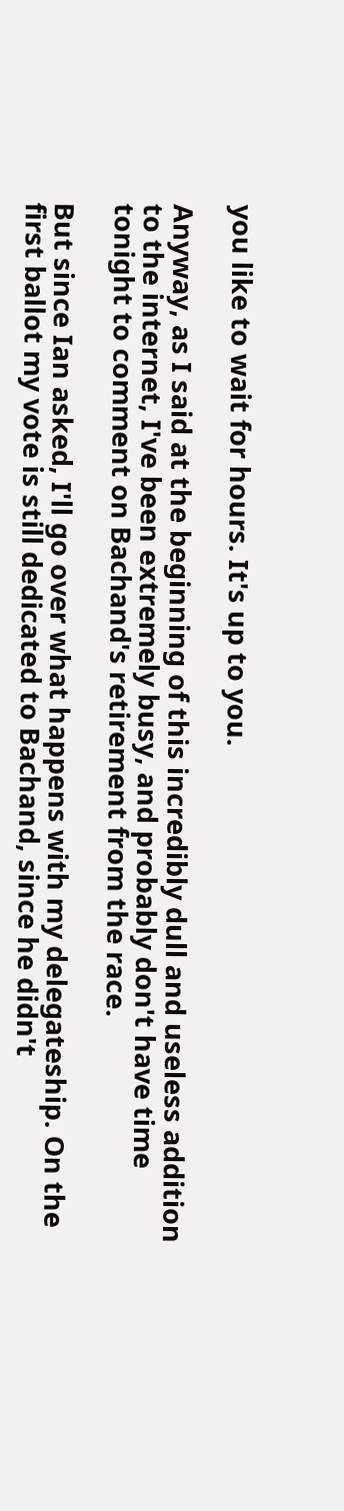you like to wait for hours. It's up to you.

Anyway, as I said at the beginning of this incredibly dull and useless addition to the internet, I've been extremely busy, and probably don't have time tonight to comment on Bachand's retirement from the race.

But since Ian asked, I'll go over what happens with my delegateship. On the first ballot my vote is still dedicated to Bachand, since he didn't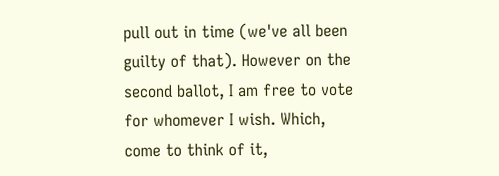pull out in time (we've all been guilty of that). However on the second ballot, I am free to vote for whomever I wish. Which, come to think of it,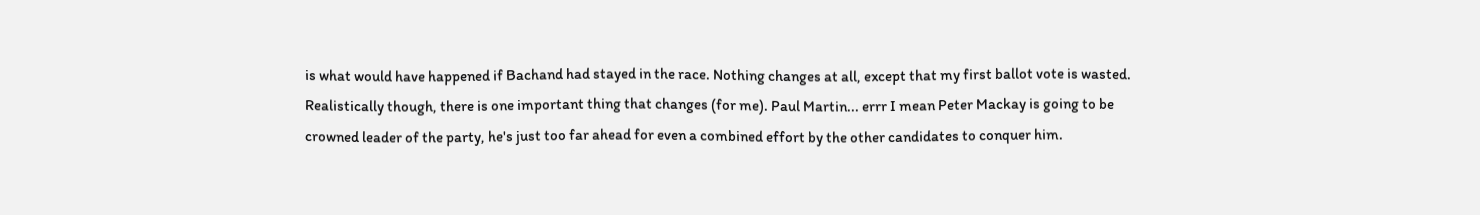is what would have happened if Bachand had stayed in the race. Nothing changes at all, except that my first ballot vote is wasted.
Realistically though, there is one important thing that changes (for me). Paul Martin... errr I mean Peter Mackay is going to be crowned leader of the party, he's just too far ahead for even a combined effort by the other candidates to conquer him.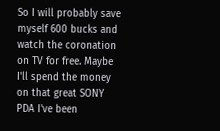So I will probably save myself 600 bucks and watch the coronation on TV for free. Maybe I'll spend the money on that great SONY PDA I've been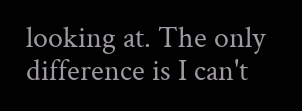looking at. The only difference is I can't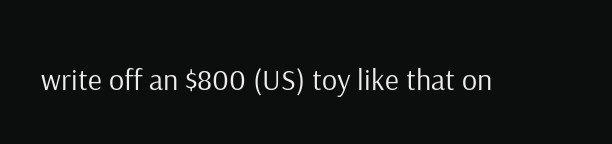write off an $800 (US) toy like that on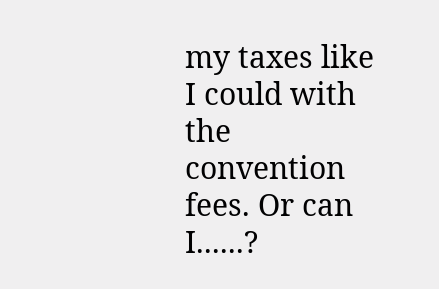my taxes like I could with the convention fees. Or can I......?